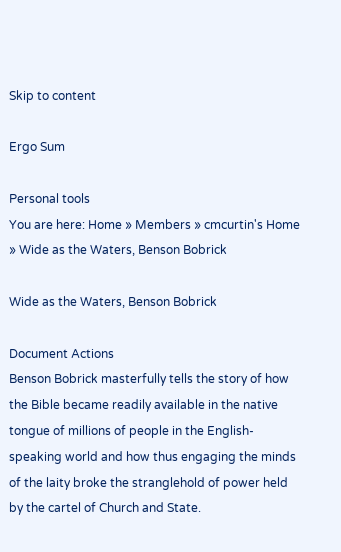Skip to content

Ergo Sum

Personal tools
You are here: Home » Members » cmcurtin's Home » Wide as the Waters, Benson Bobrick

Wide as the Waters, Benson Bobrick

Document Actions
Benson Bobrick masterfully tells the story of how the Bible became readily available in the native tongue of millions of people in the English-speaking world and how thus engaging the minds of the laity broke the stranglehold of power held by the cartel of Church and State.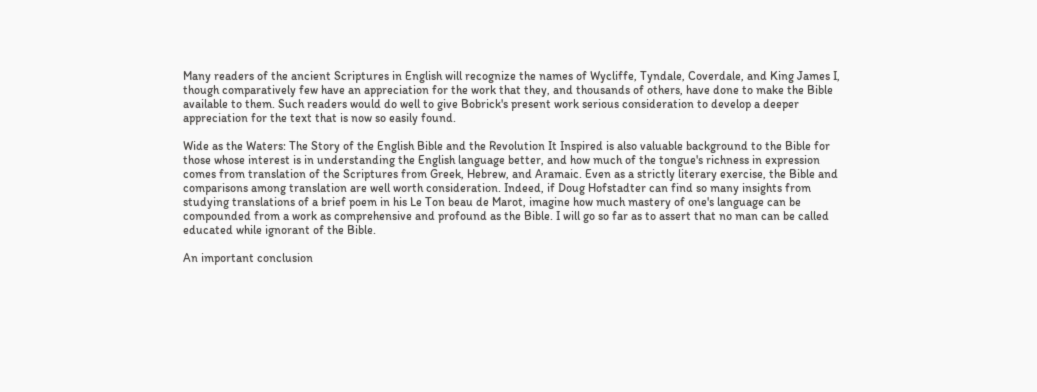Many readers of the ancient Scriptures in English will recognize the names of Wycliffe, Tyndale, Coverdale, and King James I, though comparatively few have an appreciation for the work that they, and thousands of others, have done to make the Bible available to them. Such readers would do well to give Bobrick's present work serious consideration to develop a deeper appreciation for the text that is now so easily found.

Wide as the Waters: The Story of the English Bible and the Revolution It Inspired is also valuable background to the Bible for those whose interest is in understanding the English language better, and how much of the tongue's richness in expression comes from translation of the Scriptures from Greek, Hebrew, and Aramaic. Even as a strictly literary exercise, the Bible and comparisons among translation are well worth consideration. Indeed, if Doug Hofstadter can find so many insights from studying translations of a brief poem in his Le Ton beau de Marot, imagine how much mastery of one's language can be compounded from a work as comprehensive and profound as the Bible. I will go so far as to assert that no man can be called educated while ignorant of the Bible.

An important conclusion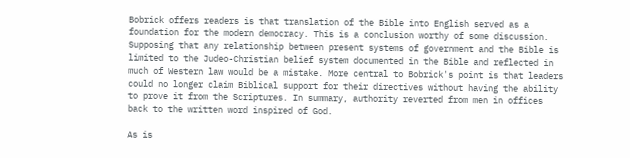Bobrick offers readers is that translation of the Bible into English served as a foundation for the modern democracy. This is a conclusion worthy of some discussion. Supposing that any relationship between present systems of government and the Bible is limited to the Judeo-Christian belief system documented in the Bible and reflected in much of Western law would be a mistake. More central to Bobrick's point is that leaders could no longer claim Biblical support for their directives without having the ability to prove it from the Scriptures. In summary, authority reverted from men in offices back to the written word inspired of God.

As is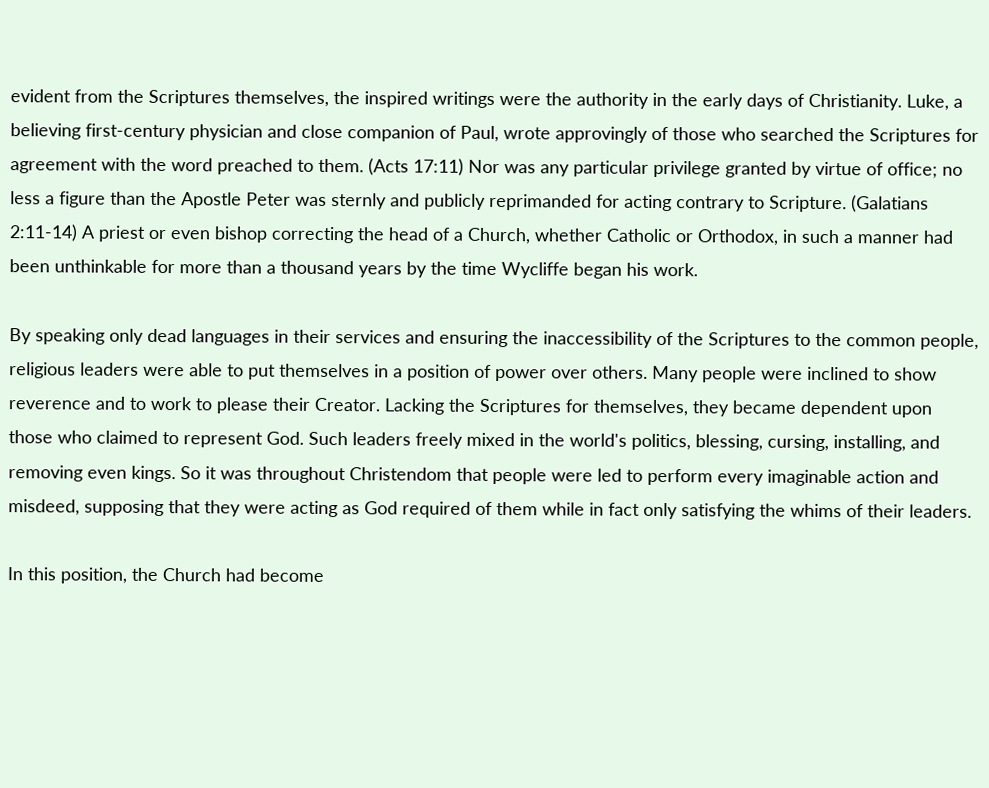evident from the Scriptures themselves, the inspired writings were the authority in the early days of Christianity. Luke, a believing first-century physician and close companion of Paul, wrote approvingly of those who searched the Scriptures for agreement with the word preached to them. (Acts 17:11) Nor was any particular privilege granted by virtue of office; no less a figure than the Apostle Peter was sternly and publicly reprimanded for acting contrary to Scripture. (Galatians 2:11-14) A priest or even bishop correcting the head of a Church, whether Catholic or Orthodox, in such a manner had been unthinkable for more than a thousand years by the time Wycliffe began his work.

By speaking only dead languages in their services and ensuring the inaccessibility of the Scriptures to the common people, religious leaders were able to put themselves in a position of power over others. Many people were inclined to show reverence and to work to please their Creator. Lacking the Scriptures for themselves, they became dependent upon those who claimed to represent God. Such leaders freely mixed in the world's politics, blessing, cursing, installing, and removing even kings. So it was throughout Christendom that people were led to perform every imaginable action and misdeed, supposing that they were acting as God required of them while in fact only satisfying the whims of their leaders.

In this position, the Church had become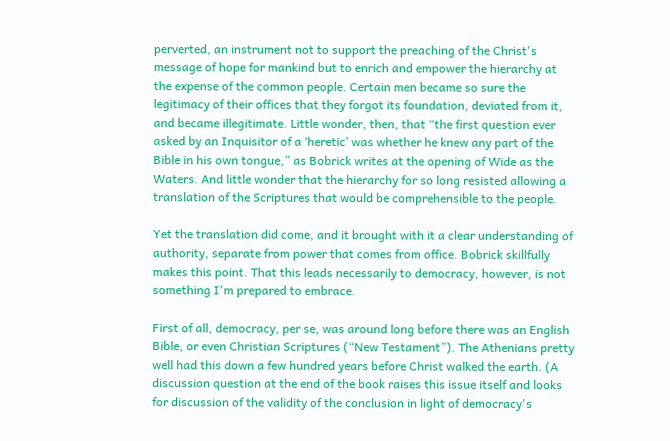perverted, an instrument not to support the preaching of the Christ's message of hope for mankind but to enrich and empower the hierarchy at the expense of the common people. Certain men became so sure the legitimacy of their offices that they forgot its foundation, deviated from it, and became illegitimate. Little wonder, then, that “the first question ever asked by an Inquisitor of a ‘heretic’ was whether he knew any part of the Bible in his own tongue,” as Bobrick writes at the opening of Wide as the Waters. And little wonder that the hierarchy for so long resisted allowing a translation of the Scriptures that would be comprehensible to the people.

Yet the translation did come, and it brought with it a clear understanding of authority, separate from power that comes from office. Bobrick skillfully makes this point. That this leads necessarily to democracy, however, is not something I'm prepared to embrace.

First of all, democracy, per se, was around long before there was an English Bible, or even Christian Scriptures (“New Testament”). The Athenians pretty well had this down a few hundred years before Christ walked the earth. (A discussion question at the end of the book raises this issue itself and looks for discussion of the validity of the conclusion in light of democracy's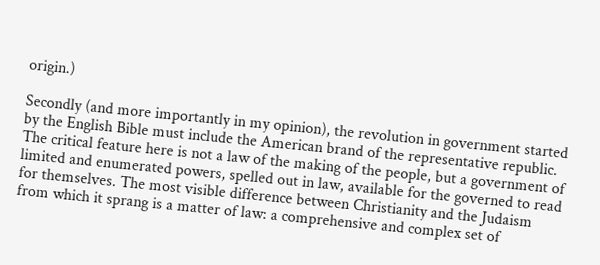origin.)

Secondly (and more importantly in my opinion), the revolution in government started by the English Bible must include the American brand of the representative republic. The critical feature here is not a law of the making of the people, but a government of limited and enumerated powers, spelled out in law, available for the governed to read for themselves. The most visible difference between Christianity and the Judaism from which it sprang is a matter of law: a comprehensive and complex set of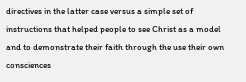directives in the latter case versus a simple set of instructions that helped people to see Christ as a model and to demonstrate their faith through the use their own consciences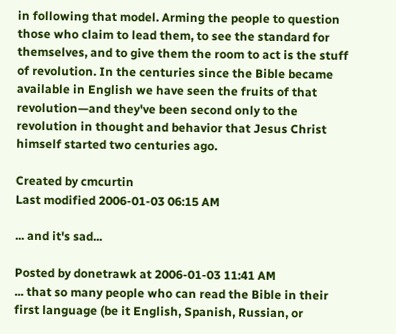in following that model. Arming the people to question those who claim to lead them, to see the standard for themselves, and to give them the room to act is the stuff of revolution. In the centuries since the Bible became available in English we have seen the fruits of that revolution—and they've been second only to the revolution in thought and behavior that Jesus Christ himself started two centuries ago.

Created by cmcurtin
Last modified 2006-01-03 06:15 AM

... and it's sad...

Posted by donetrawk at 2006-01-03 11:41 AM
... that so many people who can read the Bible in their first language (be it English, Spanish, Russian, or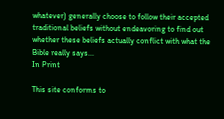whatever) generally choose to follow their accepted traditional beliefs without endeavoring to find out whether these beliefs actually conflict with what the Bible really says...
In Print

This site conforms to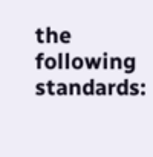the following standards: